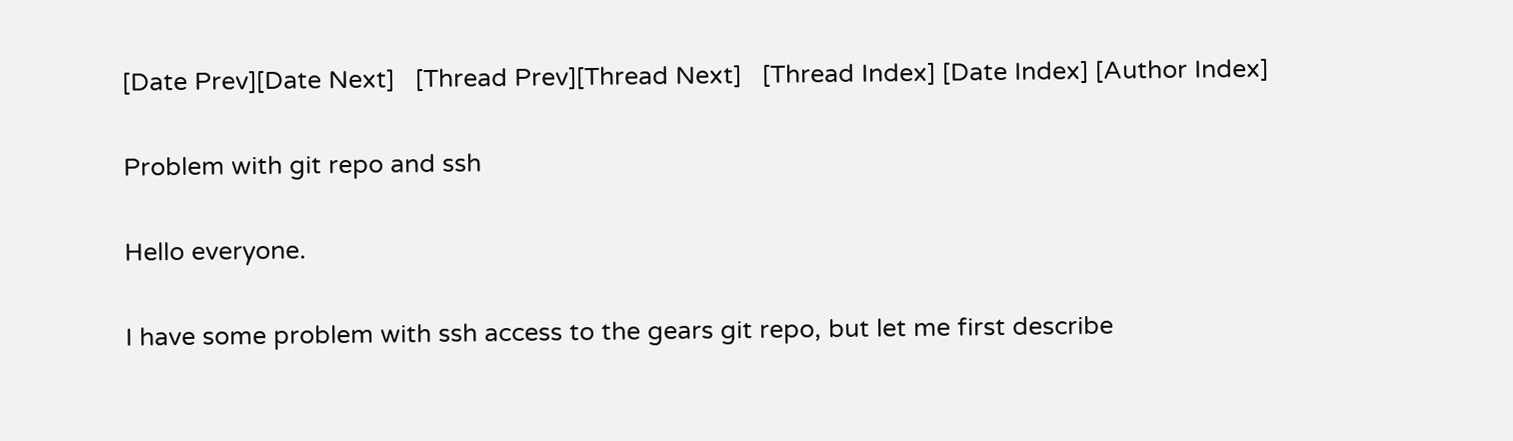[Date Prev][Date Next]   [Thread Prev][Thread Next]   [Thread Index] [Date Index] [Author Index]

Problem with git repo and ssh

Hello everyone.

I have some problem with ssh access to the gears git repo, but let me first describe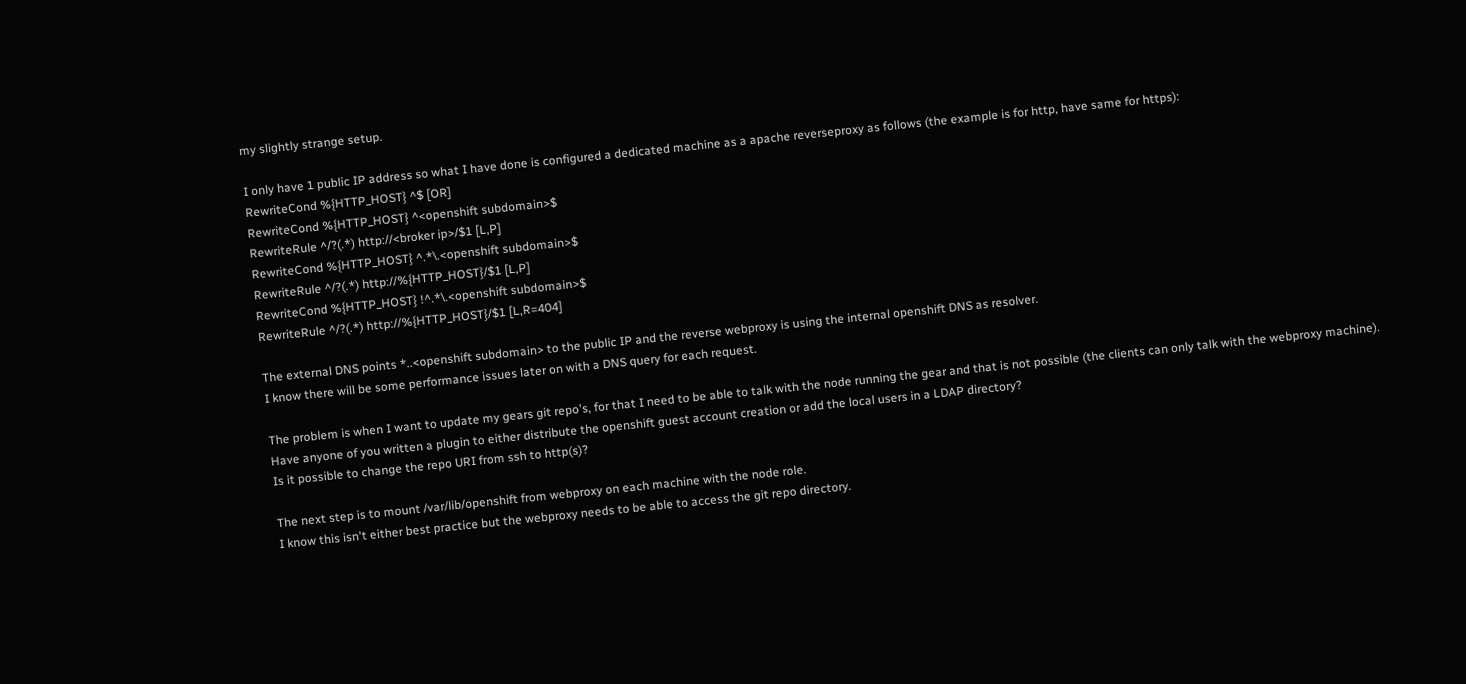my slightly strange setup.

I only have 1 public IP address so what I have done is configured a dedicated machine as a apache reverseproxy as follows (the example is for http, have same for https):
RewriteCond %{HTTP_HOST} ^$ [OR]
RewriteCond %{HTTP_HOST} ^<openshift subdomain>$
RewriteRule ^/?(.*) http://<broker ip>/$1 [L,P]
RewriteCond %{HTTP_HOST} ^.*\.<openshift subdomain>$
RewriteRule ^/?(.*) http://%{HTTP_HOST}/$1 [L,P]
RewriteCond %{HTTP_HOST} !^.*\.<openshift subdomain>$
RewriteRule ^/?(.*) http://%{HTTP_HOST}/$1 [L,R=404]

The external DNS points *..<openshift subdomain> to the public IP and the reverse webproxy is using the internal openshift DNS as resolver.
I know there will be some performance issues later on with a DNS query for each request.

The problem is when I want to update my gears git repo's, for that I need to be able to talk with the node running the gear and that is not possible (the clients can only talk with the webproxy machine).
Have anyone of you written a plugin to either distribute the openshift guest account creation or add the local users in a LDAP directory?
Is it possible to change the repo URI from ssh to http(s)?

The next step is to mount /var/lib/openshift from webproxy on each machine with the node role.
I know this isn't either best practice but the webproxy needs to be able to access the git repo directory.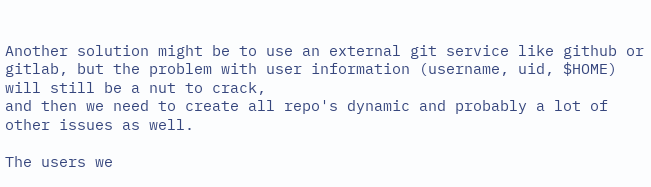Another solution might be to use an external git service like github or gitlab, but the problem with user information (username, uid, $HOME) will still be a nut to crack,
and then we need to create all repo's dynamic and probably a lot of other issues as well.

The users we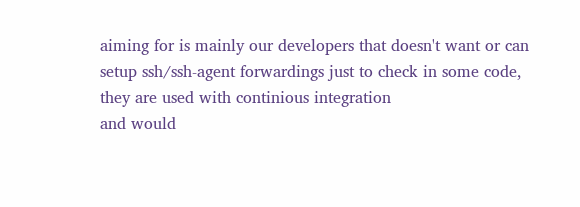aiming for is mainly our developers that doesn't want or can setup ssh/ssh-agent forwardings just to check in some code, they are used with continious integration
and would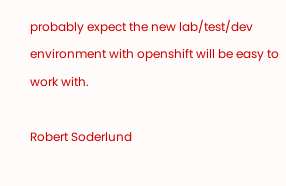probably expect the new lab/test/dev environment with openshift will be easy to work with.

Robert Soderlund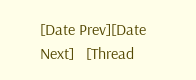[Date Prev][Date Next]   [Thread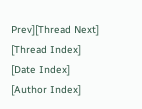Prev][Thread Next]   [Thread Index] [Date Index] [Author Index]